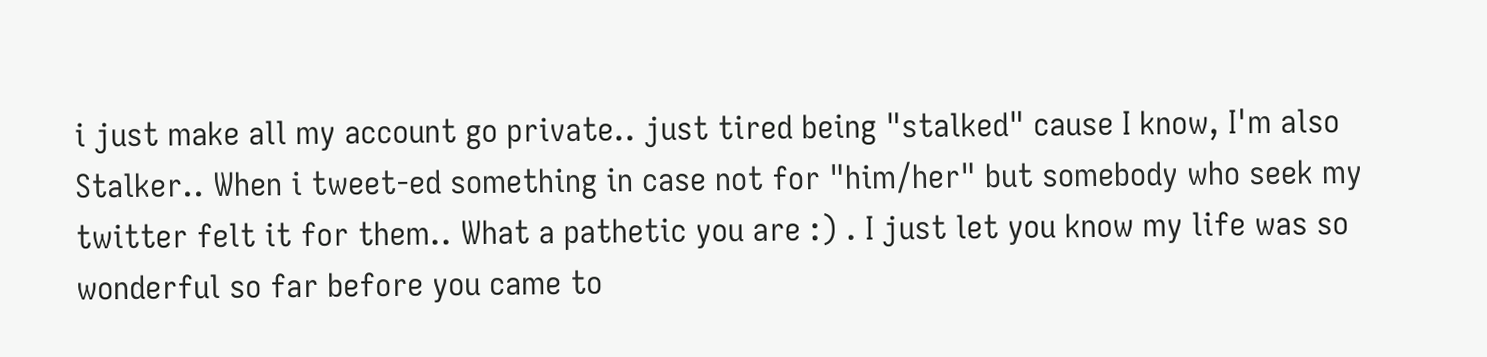i just make all my account go private.. just tired being "stalked" cause I know, I'm also Stalker.. When i tweet-ed something in case not for "him/her" but somebody who seek my twitter felt it for them.. What a pathetic you are :) . I just let you know my life was so wonderful so far before you came to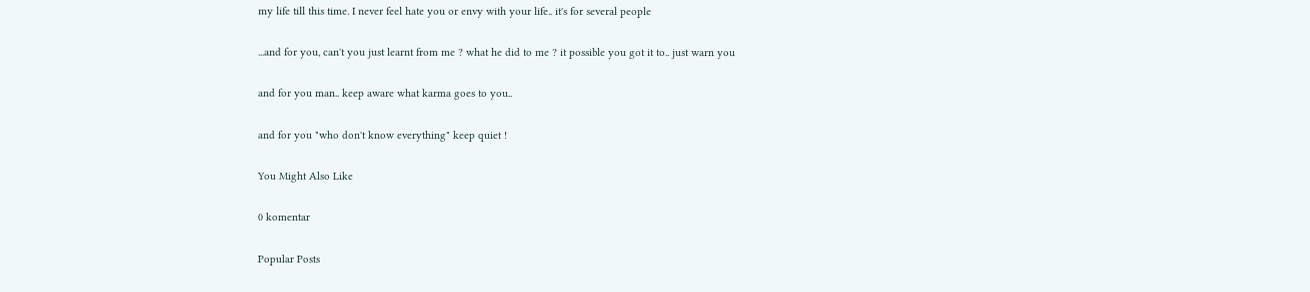my life till this time. I never feel hate you or envy with your life.. it's for several people

...and for you, can't you just learnt from me ? what he did to me ? it possible you got it to.. just warn you

and for you man.. keep aware what karma goes to you..

and for you "who don't know everything" keep quiet !

You Might Also Like

0 komentar

Popular Posts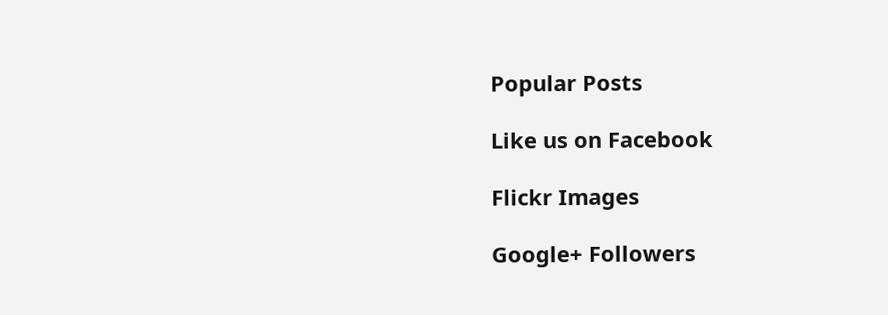Popular Posts

Like us on Facebook

Flickr Images

Google+ Followers